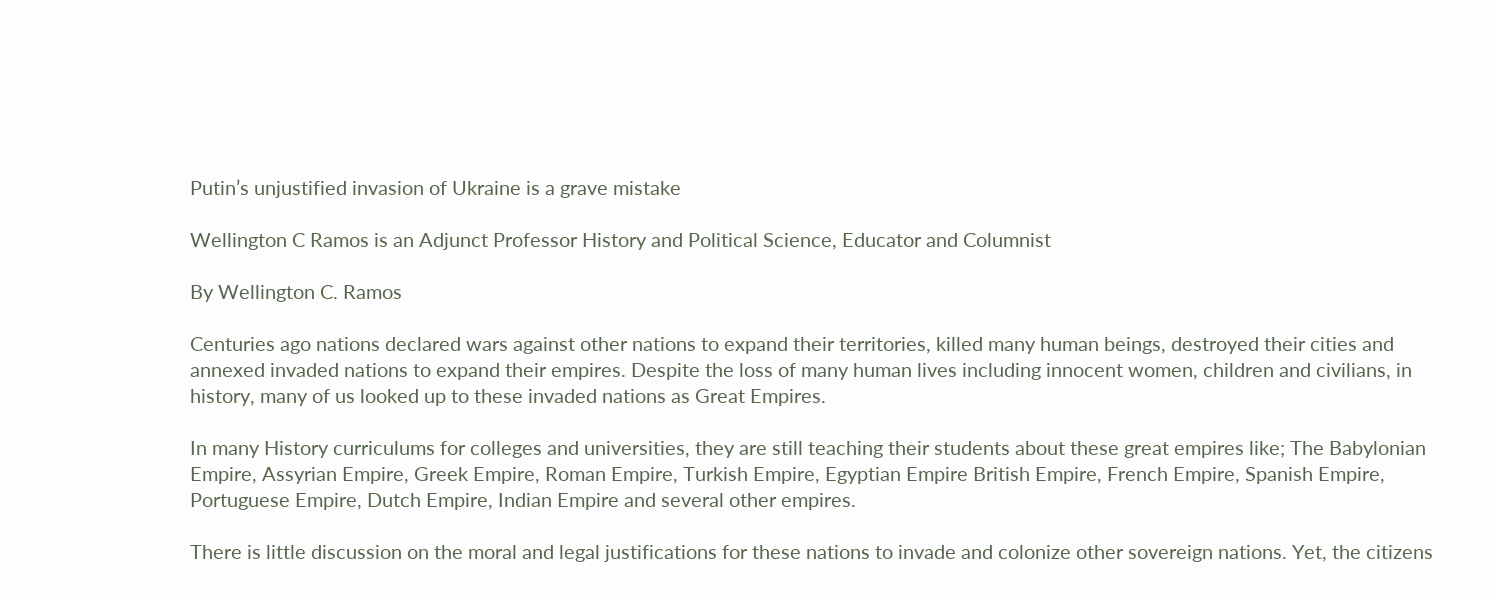Putin’s unjustified invasion of Ukraine is a grave mistake

Wellington C Ramos is an Adjunct Professor History and Political Science, Educator and Columnist

By Wellington C. Ramos

Centuries ago nations declared wars against other nations to expand their territories, killed many human beings, destroyed their cities and annexed invaded nations to expand their empires. Despite the loss of many human lives including innocent women, children and civilians, in history, many of us looked up to these invaded nations as Great Empires.

In many History curriculums for colleges and universities, they are still teaching their students about these great empires like; The Babylonian Empire, Assyrian Empire, Greek Empire, Roman Empire, Turkish Empire, Egyptian Empire British Empire, French Empire, Spanish Empire, Portuguese Empire, Dutch Empire, Indian Empire and several other empires.

There is little discussion on the moral and legal justifications for these nations to invade and colonize other sovereign nations. Yet, the citizens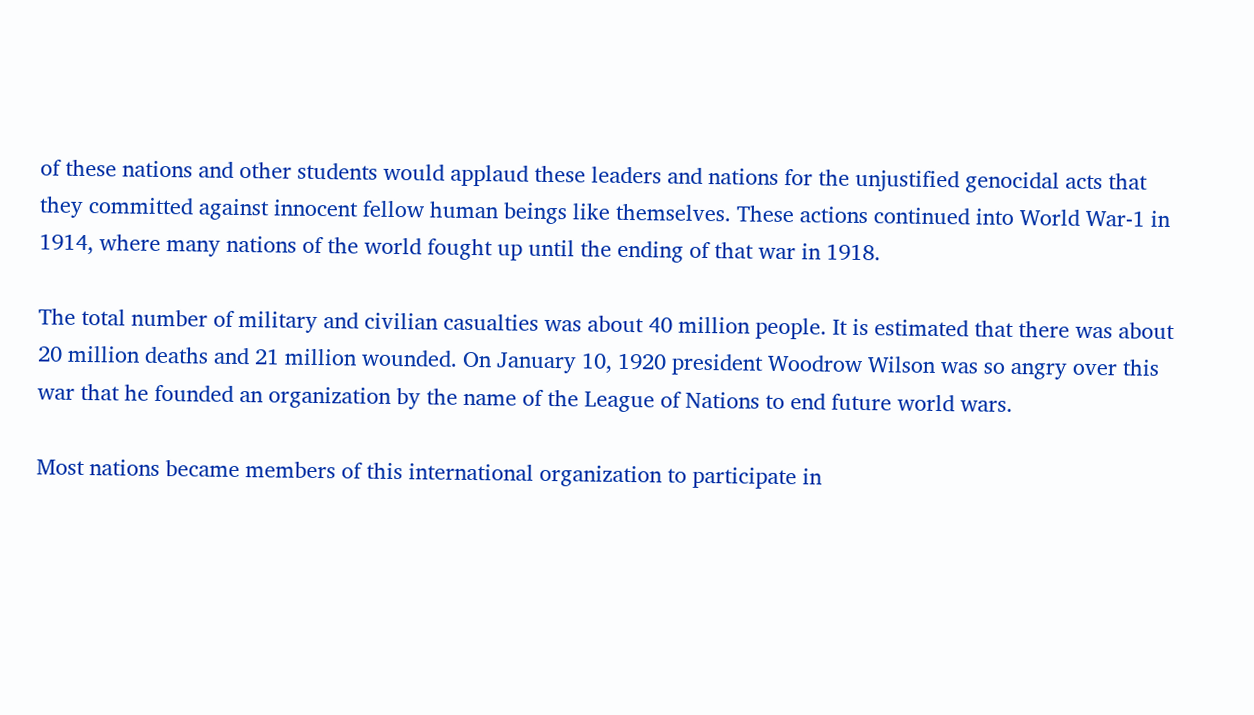of these nations and other students would applaud these leaders and nations for the unjustified genocidal acts that they committed against innocent fellow human beings like themselves. These actions continued into World War-1 in 1914, where many nations of the world fought up until the ending of that war in 1918.

The total number of military and civilian casualties was about 40 million people. It is estimated that there was about 20 million deaths and 21 million wounded. On January 10, 1920 president Woodrow Wilson was so angry over this war that he founded an organization by the name of the League of Nations to end future world wars.

Most nations became members of this international organization to participate in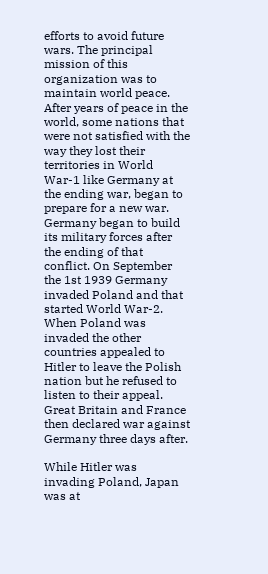efforts to avoid future wars. The principal mission of this organization was to maintain world peace. After years of peace in the world, some nations that were not satisfied with the way they lost their territories in World War-1 like Germany at the ending war, began to prepare for a new war. Germany began to build its military forces after the ending of that conflict. On September the 1st 1939 Germany invaded Poland and that started World War-2. When Poland was invaded the other countries appealed to Hitler to leave the Polish nation but he refused to listen to their appeal. Great Britain and France then declared war against Germany three days after.

While Hitler was invading Poland, Japan was at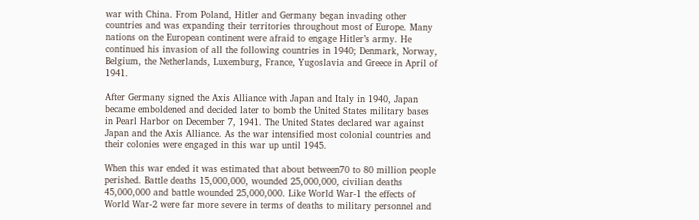war with China. From Poland, Hitler and Germany began invading other countries and was expanding their territories throughout most of Europe. Many nations on the European continent were afraid to engage Hitler’s army. He continued his invasion of all the following countries in 1940; Denmark, Norway, Belgium, the Netherlands, Luxemburg, France, Yugoslavia and Greece in April of 1941.

After Germany signed the Axis Alliance with Japan and Italy in 1940, Japan became emboldened and decided later to bomb the United States military bases in Pearl Harbor on December 7, 1941. The United States declared war against Japan and the Axis Alliance. As the war intensified most colonial countries and their colonies were engaged in this war up until 1945.

When this war ended it was estimated that about between70 to 80 million people perished. Battle deaths 15,000,000, wounded 25,000,000, civilian deaths 45,000,000 and battle wounded 25,000,000. Like World War-1 the effects of World War-2 were far more severe in terms of deaths to military personnel and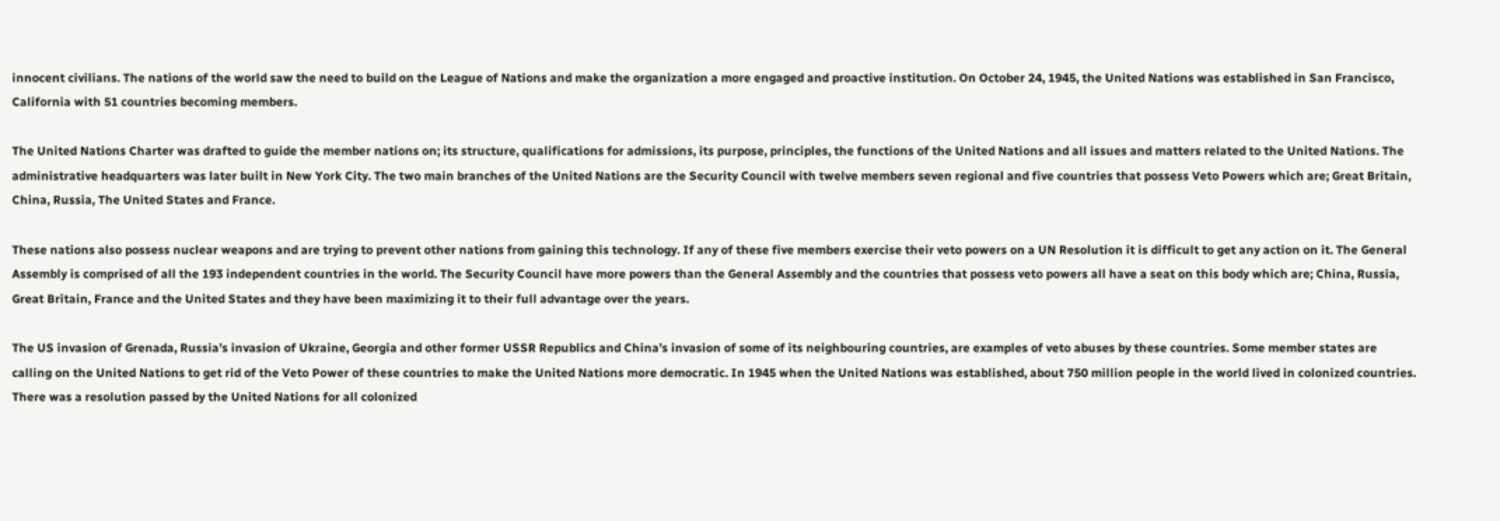innocent civilians. The nations of the world saw the need to build on the League of Nations and make the organization a more engaged and proactive institution. On October 24, 1945, the United Nations was established in San Francisco, California with 51 countries becoming members.

The United Nations Charter was drafted to guide the member nations on; its structure, qualifications for admissions, its purpose, principles, the functions of the United Nations and all issues and matters related to the United Nations. The administrative headquarters was later built in New York City. The two main branches of the United Nations are the Security Council with twelve members seven regional and five countries that possess Veto Powers which are; Great Britain, China, Russia, The United States and France.

These nations also possess nuclear weapons and are trying to prevent other nations from gaining this technology. If any of these five members exercise their veto powers on a UN Resolution it is difficult to get any action on it. The General Assembly is comprised of all the 193 independent countries in the world. The Security Council have more powers than the General Assembly and the countries that possess veto powers all have a seat on this body which are; China, Russia, Great Britain, France and the United States and they have been maximizing it to their full advantage over the years.

The US invasion of Grenada, Russia’s invasion of Ukraine, Georgia and other former USSR Republics and China’s invasion of some of its neighbouring countries, are examples of veto abuses by these countries. Some member states are calling on the United Nations to get rid of the Veto Power of these countries to make the United Nations more democratic. In 1945 when the United Nations was established, about 750 million people in the world lived in colonized countries. There was a resolution passed by the United Nations for all colonized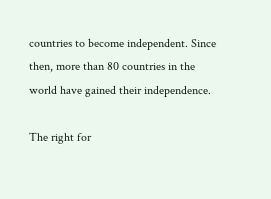countries to become independent. Since then, more than 80 countries in the world have gained their independence.

The right for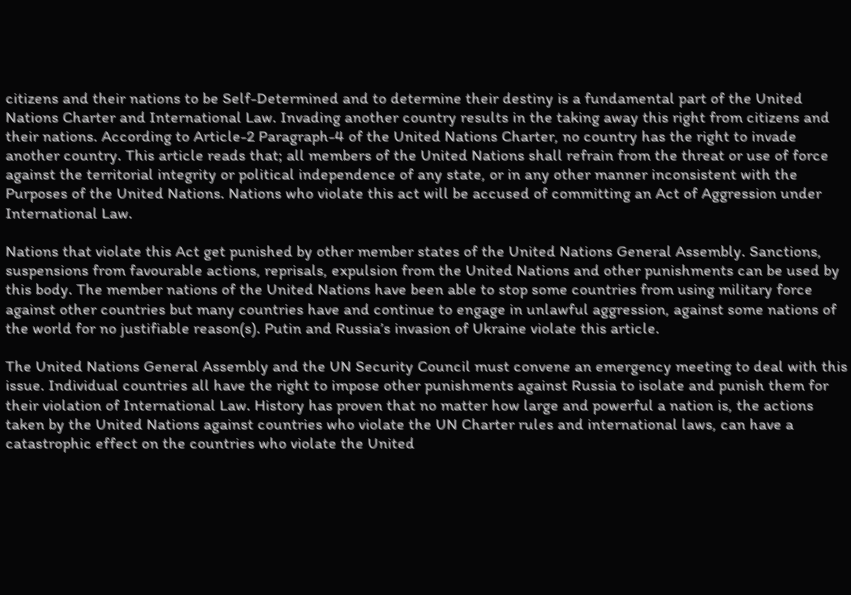citizens and their nations to be Self-Determined and to determine their destiny is a fundamental part of the United Nations Charter and International Law. Invading another country results in the taking away this right from citizens and their nations. According to Article-2 Paragraph-4 of the United Nations Charter, no country has the right to invade another country. This article reads that; all members of the United Nations shall refrain from the threat or use of force against the territorial integrity or political independence of any state, or in any other manner inconsistent with the Purposes of the United Nations. Nations who violate this act will be accused of committing an Act of Aggression under International Law.

Nations that violate this Act get punished by other member states of the United Nations General Assembly. Sanctions, suspensions from favourable actions, reprisals, expulsion from the United Nations and other punishments can be used by this body. The member nations of the United Nations have been able to stop some countries from using military force against other countries but many countries have and continue to engage in unlawful aggression, against some nations of the world for no justifiable reason(s). Putin and Russia’s invasion of Ukraine violate this article.

The United Nations General Assembly and the UN Security Council must convene an emergency meeting to deal with this issue. Individual countries all have the right to impose other punishments against Russia to isolate and punish them for their violation of International Law. History has proven that no matter how large and powerful a nation is, the actions taken by the United Nations against countries who violate the UN Charter rules and international laws, can have a catastrophic effect on the countries who violate the United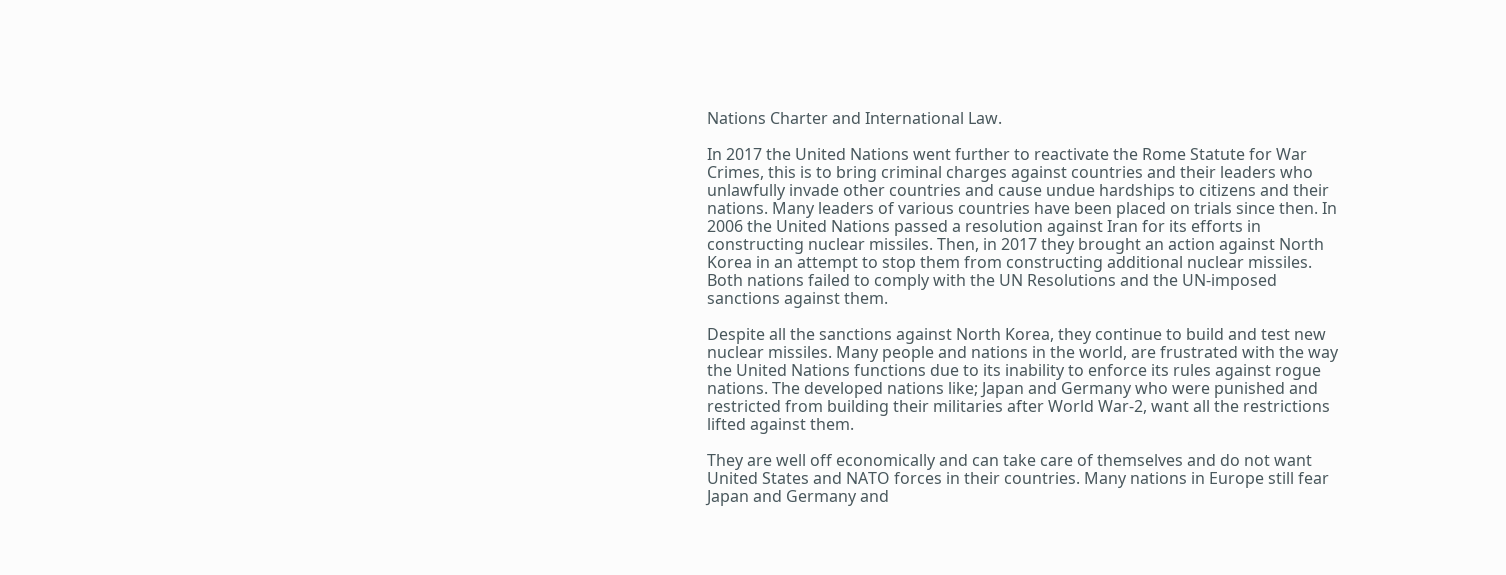Nations Charter and International Law.

In 2017 the United Nations went further to reactivate the Rome Statute for War Crimes, this is to bring criminal charges against countries and their leaders who unlawfully invade other countries and cause undue hardships to citizens and their nations. Many leaders of various countries have been placed on trials since then. In 2006 the United Nations passed a resolution against Iran for its efforts in constructing nuclear missiles. Then, in 2017 they brought an action against North Korea in an attempt to stop them from constructing additional nuclear missiles. Both nations failed to comply with the UN Resolutions and the UN-imposed sanctions against them.

Despite all the sanctions against North Korea, they continue to build and test new nuclear missiles. Many people and nations in the world, are frustrated with the way the United Nations functions due to its inability to enforce its rules against rogue nations. The developed nations like; Japan and Germany who were punished and restricted from building their militaries after World War-2, want all the restrictions lifted against them.

They are well off economically and can take care of themselves and do not want United States and NATO forces in their countries. Many nations in Europe still fear Japan and Germany and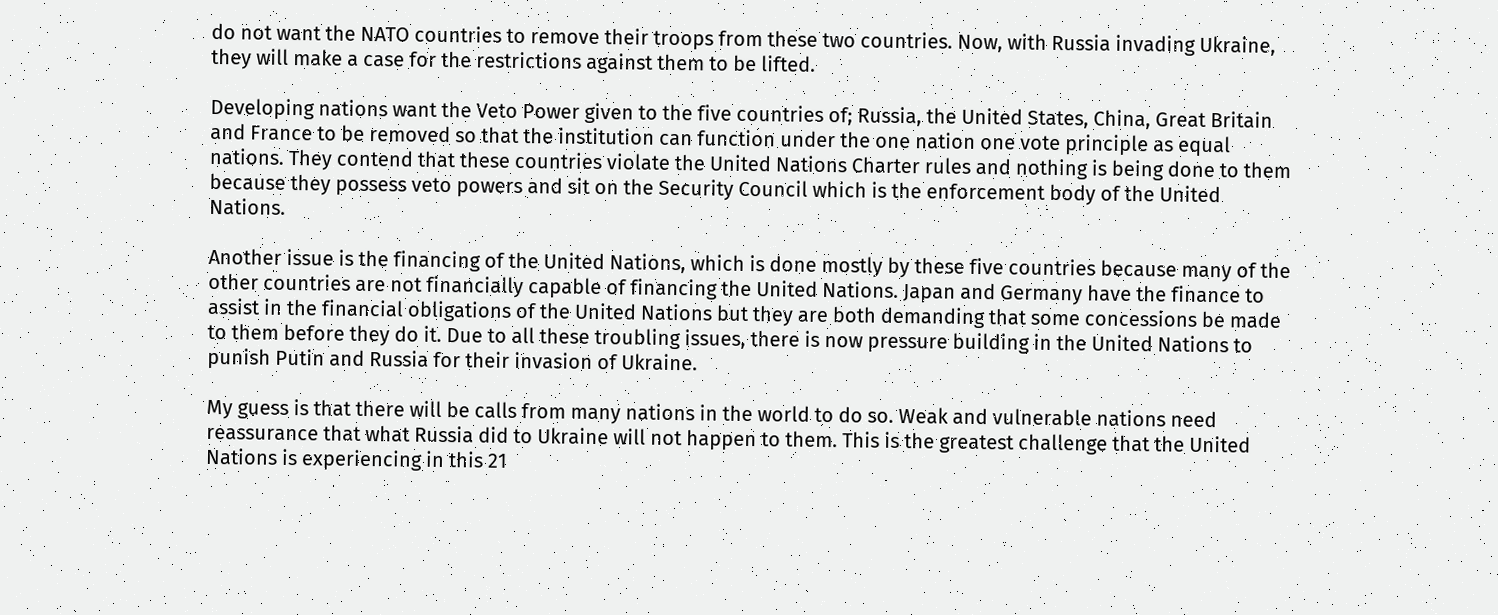do not want the NATO countries to remove their troops from these two countries. Now, with Russia invading Ukraine, they will make a case for the restrictions against them to be lifted.

Developing nations want the Veto Power given to the five countries of; Russia, the United States, China, Great Britain and France to be removed so that the institution can function under the one nation one vote principle as equal nations. They contend that these countries violate the United Nations Charter rules and nothing is being done to them because they possess veto powers and sit on the Security Council which is the enforcement body of the United Nations.

Another issue is the financing of the United Nations, which is done mostly by these five countries because many of the other countries are not financially capable of financing the United Nations. Japan and Germany have the finance to assist in the financial obligations of the United Nations but they are both demanding that some concessions be made to them before they do it. Due to all these troubling issues, there is now pressure building in the United Nations to punish Putin and Russia for their invasion of Ukraine.

My guess is that there will be calls from many nations in the world to do so. Weak and vulnerable nations need reassurance that what Russia did to Ukraine will not happen to them. This is the greatest challenge that the United Nations is experiencing in this 21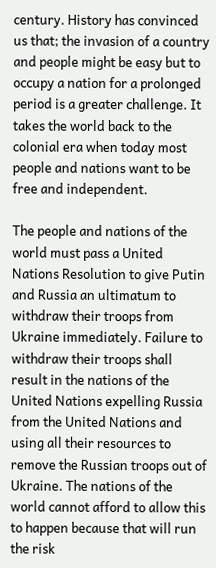century. History has convinced us that; the invasion of a country and people might be easy but to occupy a nation for a prolonged period is a greater challenge. It takes the world back to the colonial era when today most people and nations want to be free and independent.

The people and nations of the world must pass a United Nations Resolution to give Putin and Russia an ultimatum to withdraw their troops from Ukraine immediately. Failure to withdraw their troops shall result in the nations of the United Nations expelling Russia from the United Nations and using all their resources to remove the Russian troops out of Ukraine. The nations of the world cannot afford to allow this to happen because that will run the risk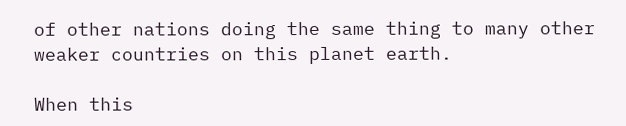of other nations doing the same thing to many other weaker countries on this planet earth.

When this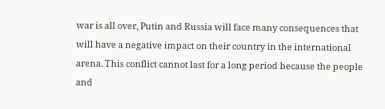war is all over, Putin and Russia will face many consequences that will have a negative impact on their country in the international arena. This conflict cannot last for a long period because the people and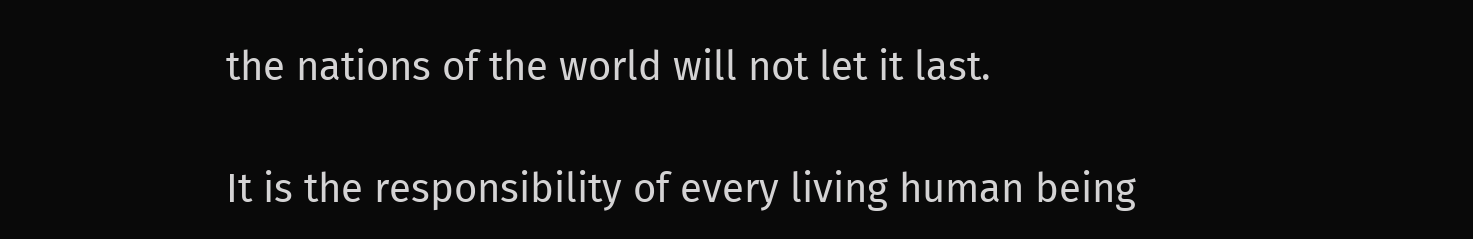the nations of the world will not let it last.

It is the responsibility of every living human being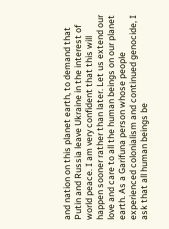and nation on this planet earth, to demand that Putin and Russia leave Ukraine in the interest of world peace. I am very confident that this will happen sooner rather than later. Let us extend our love and care to all the human beings on our planet earth. As a Garifuna person whose people experienced colonialism and continued genocide, I ask that all human beings be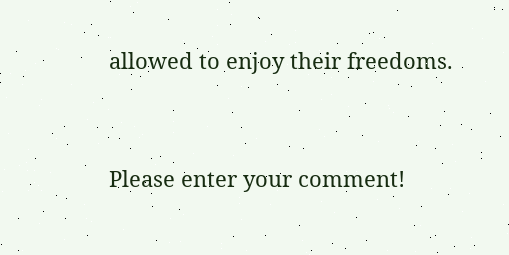allowed to enjoy their freedoms.


Please enter your comment!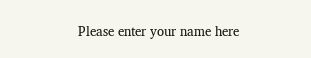Please enter your name here